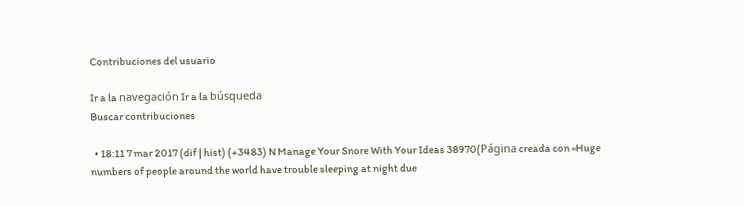Contribuciones del usuario

Ir a la navegación Ir a la búsqueda
Buscar contribuciones

  • 18:11 7 mar 2017 (dif | hist) (+3483) N Manage Your Snore With Your Ideas 38970(Página creada con «Huge numbers of people around the world have trouble sleeping at night due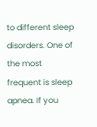to different sleep disorders. One of the most frequent is sleep apnea. If you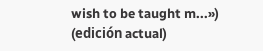wish to be taught m...») (edición actual)